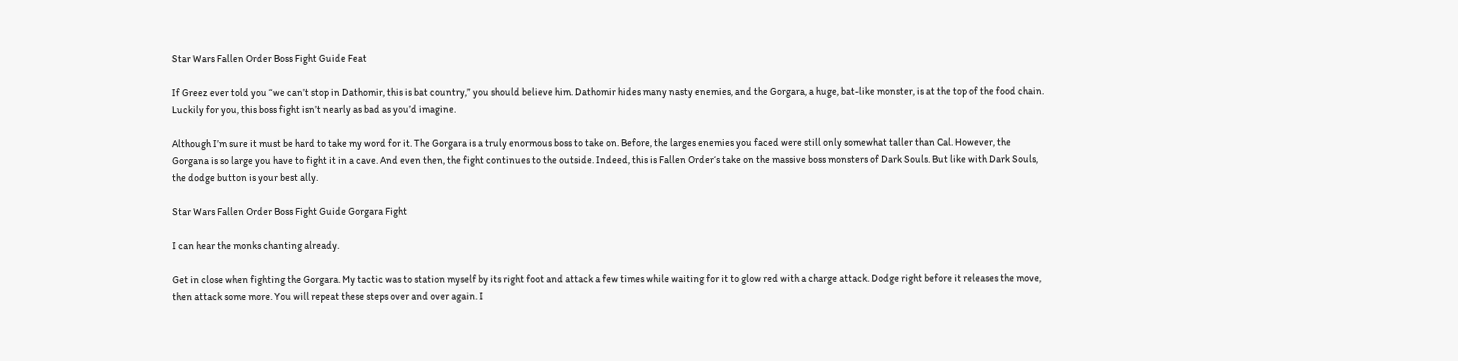Star Wars Fallen Order Boss Fight Guide Feat

If Greez ever told you “we can’t stop in Dathomir, this is bat country,” you should believe him. Dathomir hides many nasty enemies, and the Gorgara, a huge, bat-like monster, is at the top of the food chain. Luckily for you, this boss fight isn’t nearly as bad as you’d imagine.

Although I’m sure it must be hard to take my word for it. The Gorgara is a truly enormous boss to take on. Before, the larges enemies you faced were still only somewhat taller than Cal. However, the Gorgana is so large you have to fight it in a cave. And even then, the fight continues to the outside. Indeed, this is Fallen Order‘s take on the massive boss monsters of Dark Souls. But like with Dark Souls, the dodge button is your best ally.

Star Wars Fallen Order Boss Fight Guide Gorgara Fight

I can hear the monks chanting already.

Get in close when fighting the Gorgara. My tactic was to station myself by its right foot and attack a few times while waiting for it to glow red with a charge attack. Dodge right before it releases the move, then attack some more. You will repeat these steps over and over again. I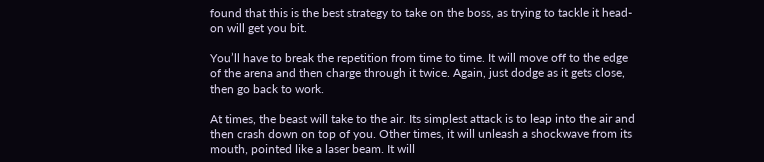found that this is the best strategy to take on the boss, as trying to tackle it head-on will get you bit.

You’ll have to break the repetition from time to time. It will move off to the edge of the arena and then charge through it twice. Again, just dodge as it gets close, then go back to work.

At times, the beast will take to the air. Its simplest attack is to leap into the air and then crash down on top of you. Other times, it will unleash a shockwave from its mouth, pointed like a laser beam. It will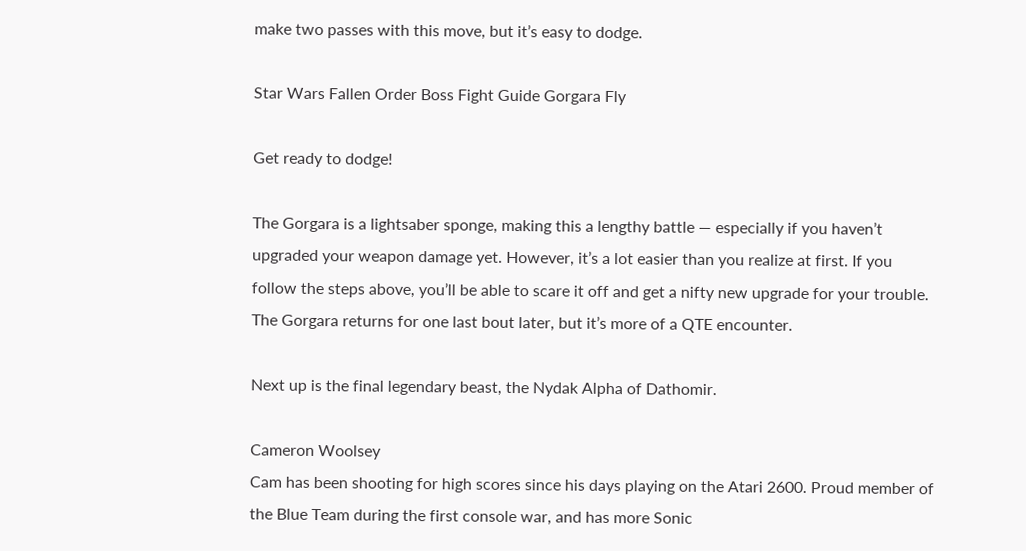make two passes with this move, but it’s easy to dodge.

Star Wars Fallen Order Boss Fight Guide Gorgara Fly

Get ready to dodge!

The Gorgara is a lightsaber sponge, making this a lengthy battle — especially if you haven’t upgraded your weapon damage yet. However, it’s a lot easier than you realize at first. If you follow the steps above, you’ll be able to scare it off and get a nifty new upgrade for your trouble. The Gorgara returns for one last bout later, but it’s more of a QTE encounter.

Next up is the final legendary beast, the Nydak Alpha of Dathomir.

Cameron Woolsey
Cam has been shooting for high scores since his days playing on the Atari 2600. Proud member of the Blue Team during the first console war, and has more Sonic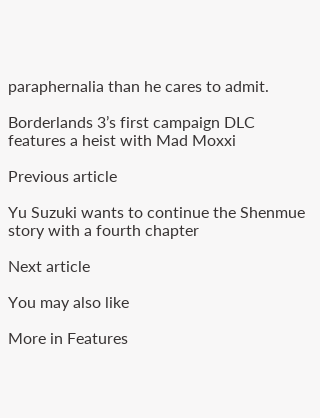paraphernalia than he cares to admit.

Borderlands 3’s first campaign DLC features a heist with Mad Moxxi

Previous article

Yu Suzuki wants to continue the Shenmue story with a fourth chapter

Next article

You may also like

More in Features